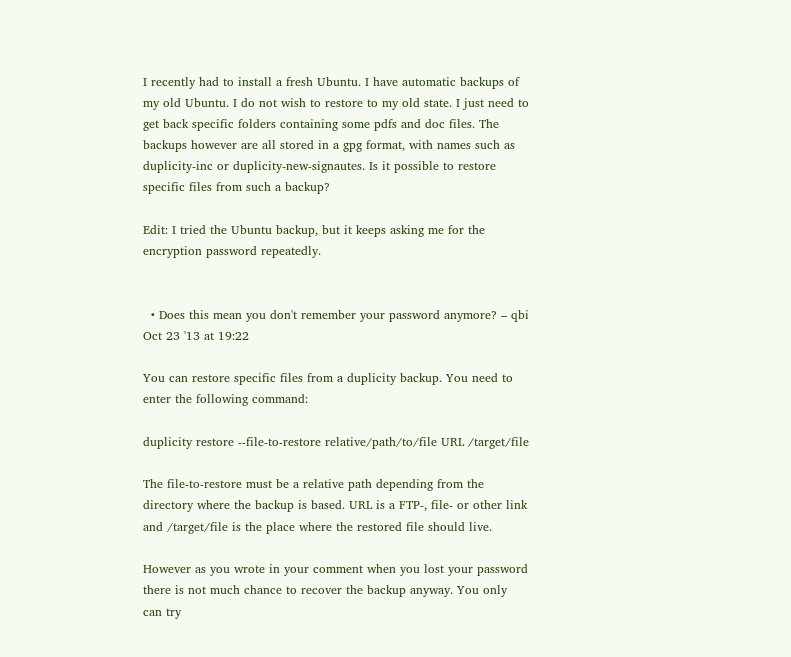I recently had to install a fresh Ubuntu. I have automatic backups of my old Ubuntu. I do not wish to restore to my old state. I just need to get back specific folders containing some pdfs and doc files. The backups however are all stored in a gpg format, with names such as duplicity-inc or duplicity-new-signautes. Is it possible to restore specific files from such a backup?

Edit: I tried the Ubuntu backup, but it keeps asking me for the encryption password repeatedly.


  • Does this mean you don't remember your password anymore? – qbi Oct 23 '13 at 19:22

You can restore specific files from a duplicity backup. You need to enter the following command:

duplicity restore --file-to-restore relative/path/to/file URL /target/file

The file-to-restore must be a relative path depending from the directory where the backup is based. URL is a FTP-, file- or other link and /target/file is the place where the restored file should live.

However as you wrote in your comment when you lost your password there is not much chance to recover the backup anyway. You only can try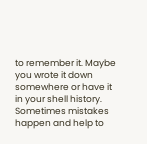to remember it. Maybe you wrote it down somewhere or have it in your shell history. Sometimes mistakes happen and help to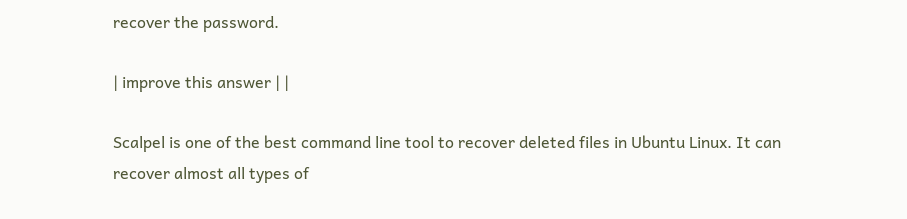recover the password.

| improve this answer | |

Scalpel is one of the best command line tool to recover deleted files in Ubuntu Linux. It can recover almost all types of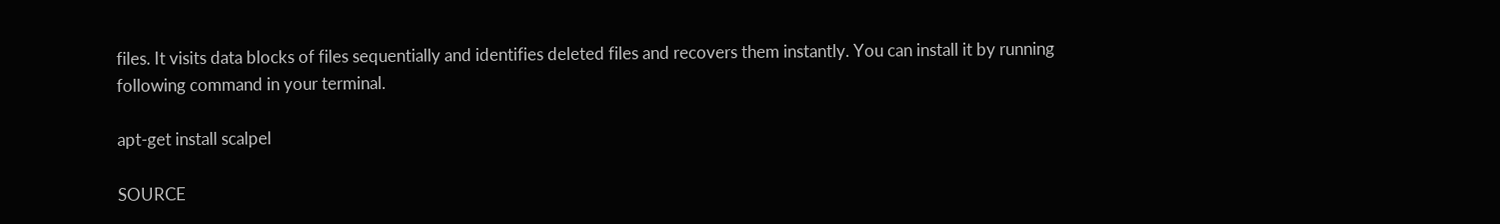files. It visits data blocks of files sequentially and identifies deleted files and recovers them instantly. You can install it by running following command in your terminal.

apt-get install scalpel

SOURCE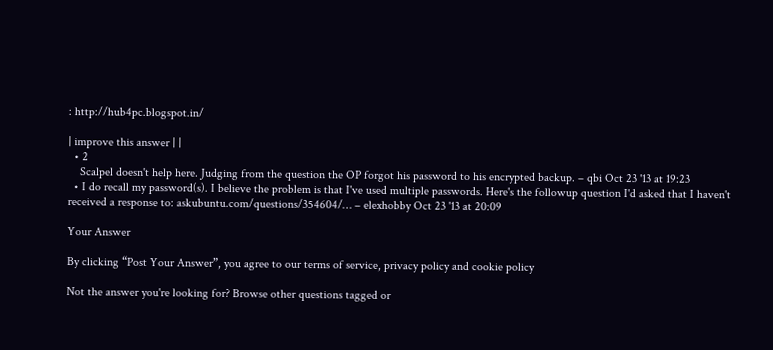: http://hub4pc.blogspot.in/

| improve this answer | |
  • 2
    Scalpel doesn't help here. Judging from the question the OP forgot his password to his encrypted backup. – qbi Oct 23 '13 at 19:23
  • I do recall my password(s). I believe the problem is that I've used multiple passwords. Here's the followup question I'd asked that I haven't received a response to: askubuntu.com/questions/354604/… – elexhobby Oct 23 '13 at 20:09

Your Answer

By clicking “Post Your Answer”, you agree to our terms of service, privacy policy and cookie policy

Not the answer you're looking for? Browse other questions tagged or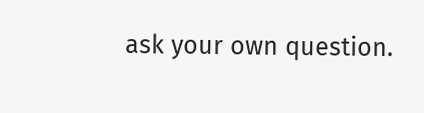ask your own question.